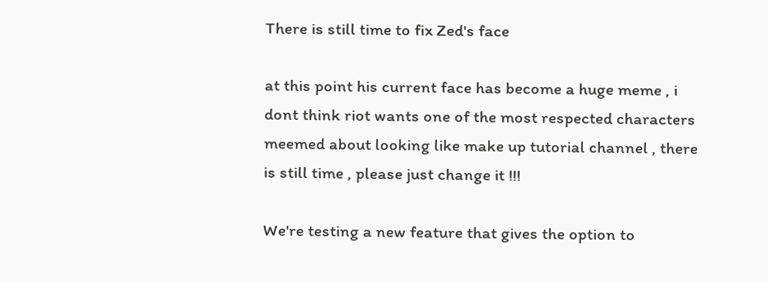There is still time to fix Zed's face

at this point his current face has become a huge meme , i dont think riot wants one of the most respected characters meemed about looking like make up tutorial channel , there is still time , please just change it !!!

We're testing a new feature that gives the option to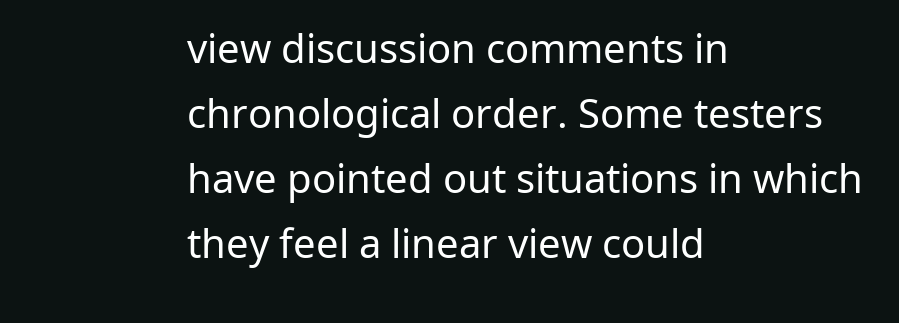view discussion comments in chronological order. Some testers have pointed out situations in which they feel a linear view could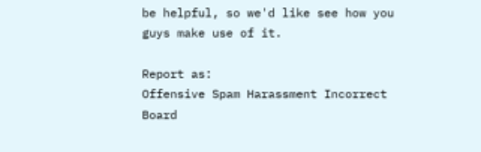be helpful, so we'd like see how you guys make use of it.

Report as:
Offensive Spam Harassment Incorrect Board